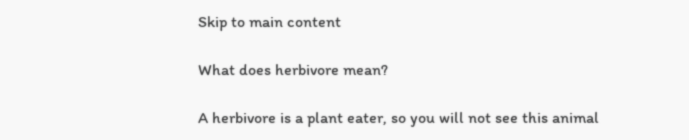Skip to main content

What does herbivore mean?

A herbivore is a plant eater, so you will not see this animal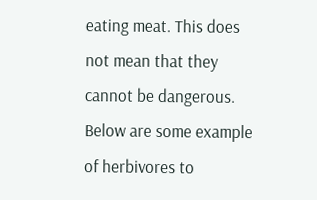eating meat. This does not mean that they cannot be dangerous. Below are some example of herbivores to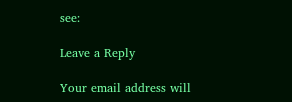see:

Leave a Reply

Your email address will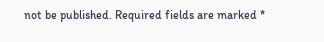not be published. Required fields are marked *